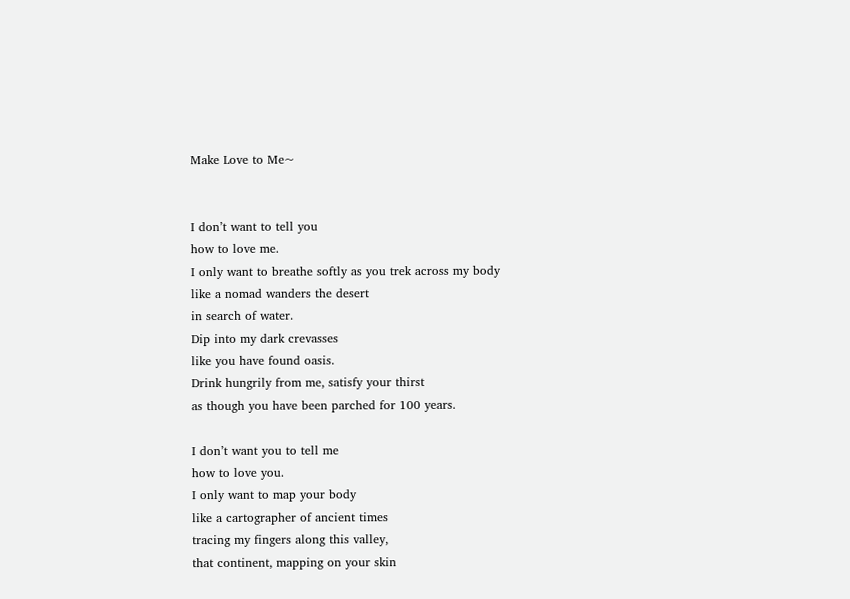Make Love to Me~


I don’t want to tell you
how to love me.
I only want to breathe softly as you trek across my body
like a nomad wanders the desert
in search of water.
Dip into my dark crevasses
like you have found oasis.
Drink hungrily from me, satisfy your thirst
as though you have been parched for 100 years.

I don’t want you to tell me
how to love you.
I only want to map your body
like a cartographer of ancient times
tracing my fingers along this valley,
that continent, mapping on your skin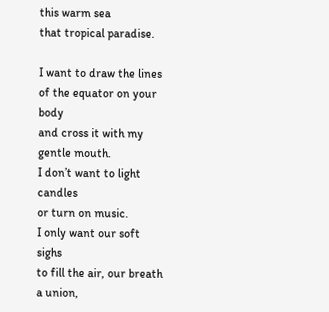this warm sea
that tropical paradise.

I want to draw the lines of the equator on your body
and cross it with my gentle mouth.
I don’t want to light candles
or turn on music.
I only want our soft sighs
to fill the air, our breath a union,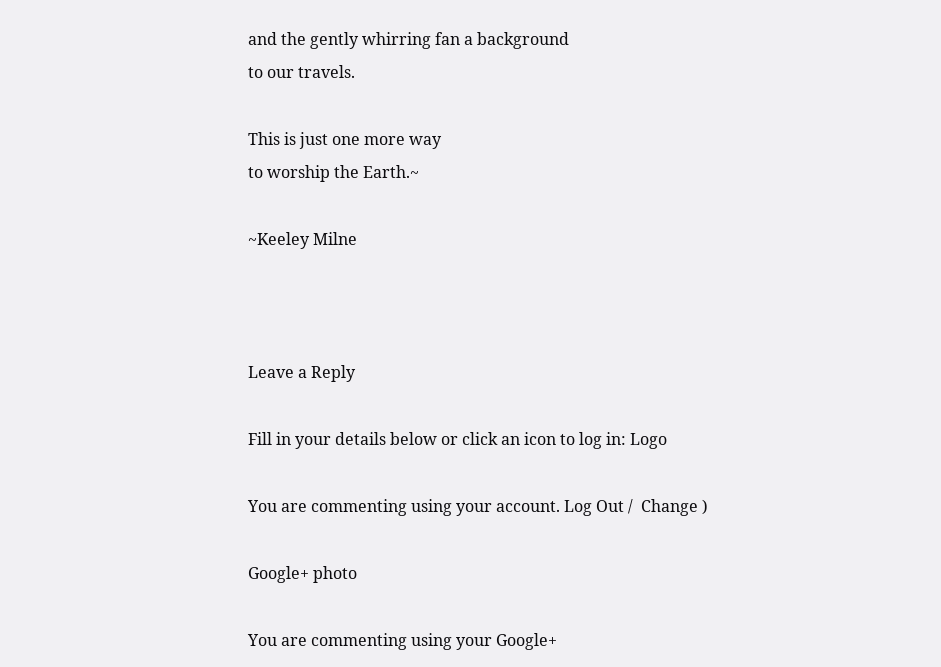and the gently whirring fan a background
to our travels.

This is just one more way
to worship the Earth.~

~Keeley Milne



Leave a Reply

Fill in your details below or click an icon to log in: Logo

You are commenting using your account. Log Out /  Change )

Google+ photo

You are commenting using your Google+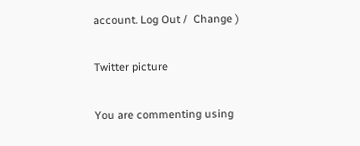account. Log Out /  Change )

Twitter picture

You are commenting using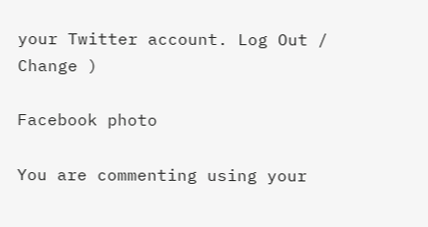your Twitter account. Log Out /  Change )

Facebook photo

You are commenting using your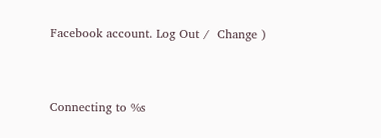Facebook account. Log Out /  Change )


Connecting to %s